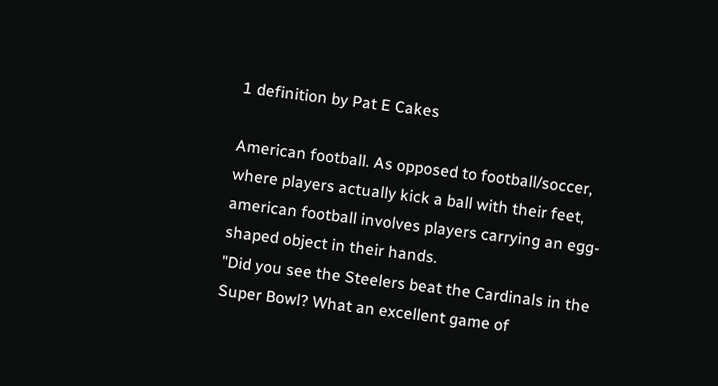1 definition by Pat E Cakes

American football. As opposed to football/soccer, where players actually kick a ball with their feet, american football involves players carrying an egg-shaped object in their hands.
"Did you see the Steelers beat the Cardinals in the Super Bowl? What an excellent game of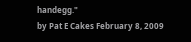handegg."
by Pat E Cakes February 8, 2009